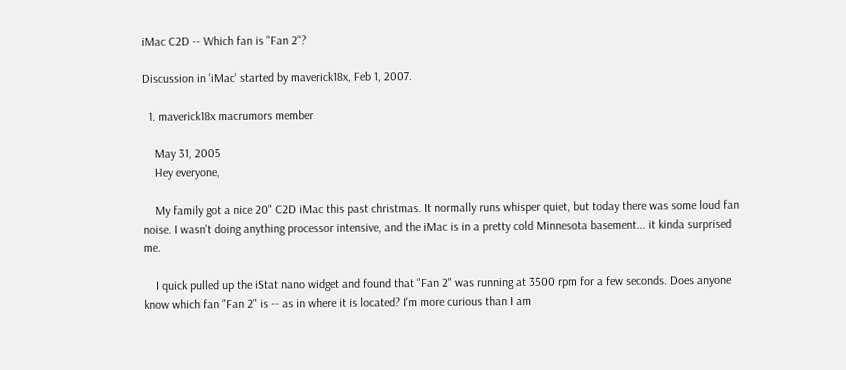iMac C2D -- Which fan is "Fan 2"?

Discussion in 'iMac' started by maverick18x, Feb 1, 2007.

  1. maverick18x macrumors member

    May 31, 2005
    Hey everyone,

    My family got a nice 20" C2D iMac this past christmas. It normally runs whisper quiet, but today there was some loud fan noise. I wasn't doing anything processor intensive, and the iMac is in a pretty cold Minnesota basement... it kinda surprised me.

    I quick pulled up the iStat nano widget and found that "Fan 2" was running at 3500 rpm for a few seconds. Does anyone know which fan "Fan 2" is -- as in where it is located? I'm more curious than I am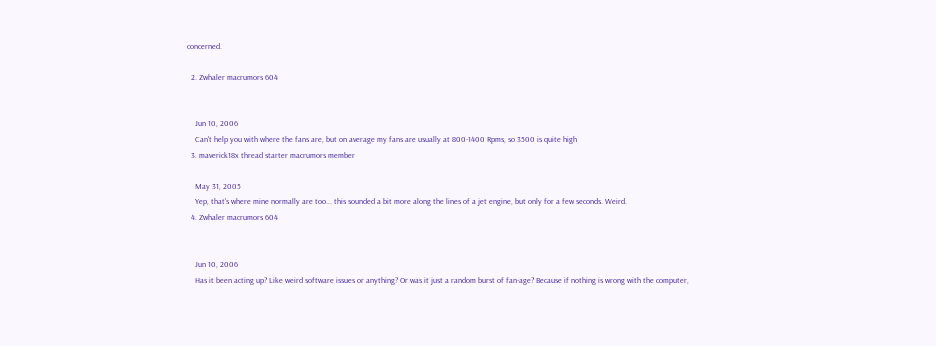concerned.

  2. Zwhaler macrumors 604


    Jun 10, 2006
    Can't help you with where the fans are, but on average my fans are usually at 800-1400 Rpms, so 3500 is quite high
  3. maverick18x thread starter macrumors member

    May 31, 2005
    Yep, that's where mine normally are too... this sounded a bit more along the lines of a jet engine, but only for a few seconds. Weird.
  4. Zwhaler macrumors 604


    Jun 10, 2006
    Has it been acting up? Like weird software issues or anything? Or was it just a random burst of fan-age? Because if nothing is wrong with the computer,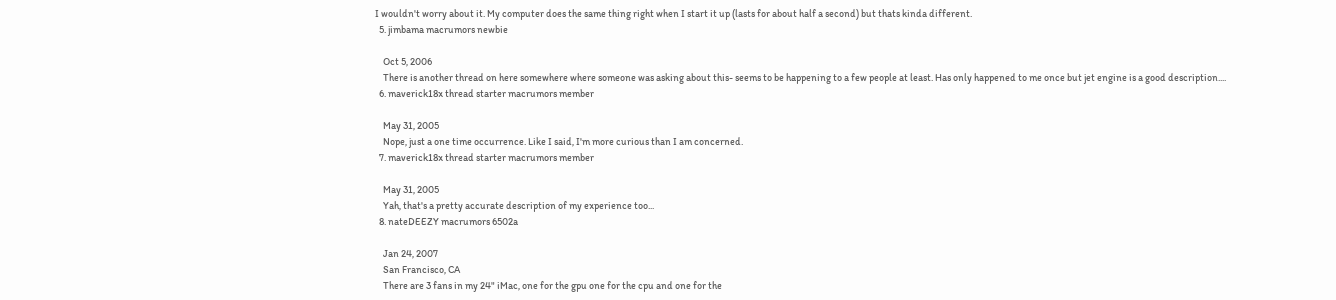I wouldn't worry about it. My computer does the same thing right when I start it up (lasts for about half a second) but thats kinda different.
  5. jimbama macrumors newbie

    Oct 5, 2006
    There is another thread on here somewhere where someone was asking about this- seems to be happening to a few people at least. Has only happened to me once but jet engine is a good description....
  6. maverick18x thread starter macrumors member

    May 31, 2005
    Nope, just a one time occurrence. Like I said, I'm more curious than I am concerned.
  7. maverick18x thread starter macrumors member

    May 31, 2005
    Yah, that's a pretty accurate description of my experience too...
  8. nateDEEZY macrumors 6502a

    Jan 24, 2007
    San Francisco, CA
    There are 3 fans in my 24" iMac, one for the gpu one for the cpu and one for the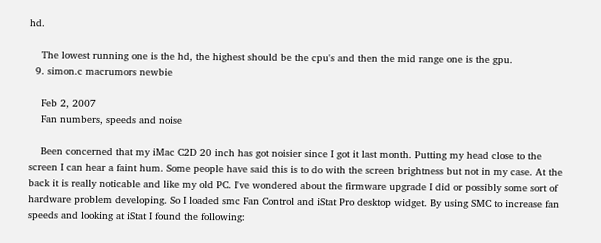hd.

    The lowest running one is the hd, the highest should be the cpu's and then the mid range one is the gpu.
  9. simon.c macrumors newbie

    Feb 2, 2007
    Fan numbers, speeds and noise

    Been concerned that my iMac C2D 20 inch has got noisier since I got it last month. Putting my head close to the screen I can hear a faint hum. Some people have said this is to do with the screen brightness but not in my case. At the back it is really noticable and like my old PC. I've wondered about the firmware upgrade I did or possibly some sort of hardware problem developing. So I loaded smc Fan Control and iStat Pro desktop widget. By using SMC to increase fan speeds and looking at iStat I found the following: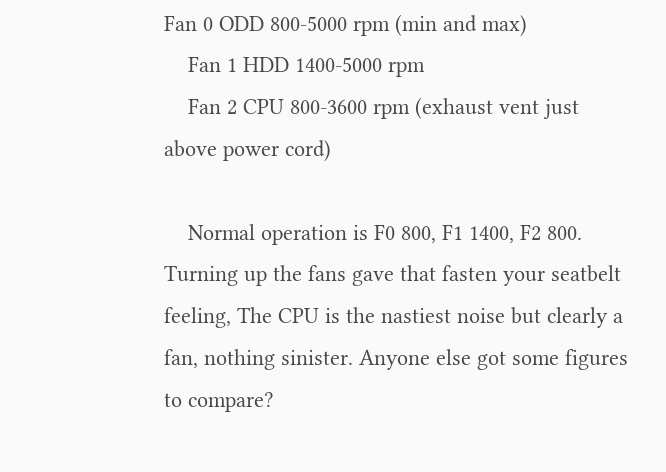Fan 0 ODD 800-5000 rpm (min and max)
    Fan 1 HDD 1400-5000 rpm
    Fan 2 CPU 800-3600 rpm (exhaust vent just above power cord)

    Normal operation is F0 800, F1 1400, F2 800. Turning up the fans gave that fasten your seatbelt feeling, The CPU is the nastiest noise but clearly a fan, nothing sinister. Anyone else got some figures to compare?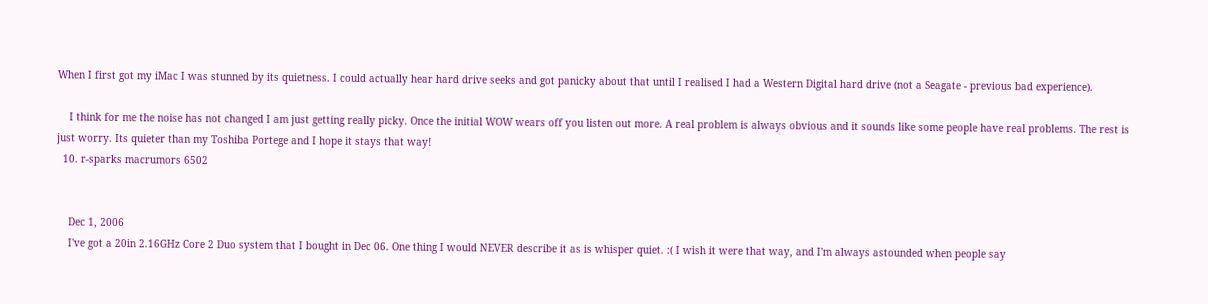When I first got my iMac I was stunned by its quietness. I could actually hear hard drive seeks and got panicky about that until I realised I had a Western Digital hard drive (not a Seagate - previous bad experience).

    I think for me the noise has not changed I am just getting really picky. Once the initial WOW wears off you listen out more. A real problem is always obvious and it sounds like some people have real problems. The rest is just worry. Its quieter than my Toshiba Portege and I hope it stays that way!
  10. r-sparks macrumors 6502


    Dec 1, 2006
    I've got a 20in 2.16GHz Core 2 Duo system that I bought in Dec 06. One thing I would NEVER describe it as is whisper quiet. :( I wish it were that way, and I'm always astounded when people say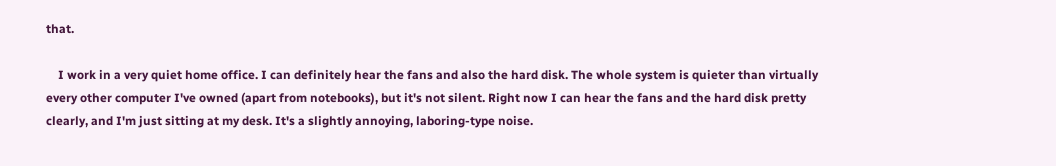that.

    I work in a very quiet home office. I can definitely hear the fans and also the hard disk. The whole system is quieter than virtually every other computer I've owned (apart from notebooks), but it's not silent. Right now I can hear the fans and the hard disk pretty clearly, and I'm just sitting at my desk. It's a slightly annoying, laboring-type noise.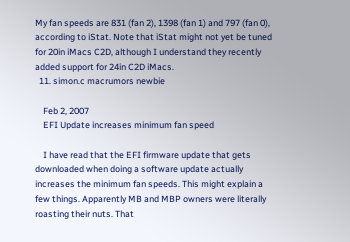My fan speeds are 831 (fan 2), 1398 (fan 1) and 797 (fan 0), according to iStat. Note that iStat might not yet be tuned for 20in iMacs C2D, although I understand they recently added support for 24in C2D iMacs.
  11. simon.c macrumors newbie

    Feb 2, 2007
    EFI Update increases minimum fan speed

    I have read that the EFI firmware update that gets downloaded when doing a software update actually increases the minimum fan speeds. This might explain a few things. Apparently MB and MBP owners were literally roasting their nuts. That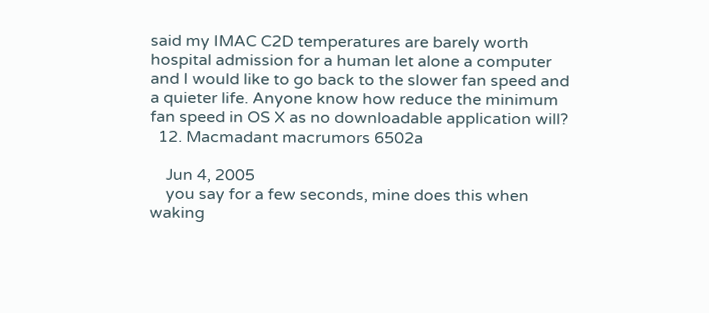said my IMAC C2D temperatures are barely worth hospital admission for a human let alone a computer and I would like to go back to the slower fan speed and a quieter life. Anyone know how reduce the minimum fan speed in OS X as no downloadable application will?
  12. Macmadant macrumors 6502a

    Jun 4, 2005
    you say for a few seconds, mine does this when waking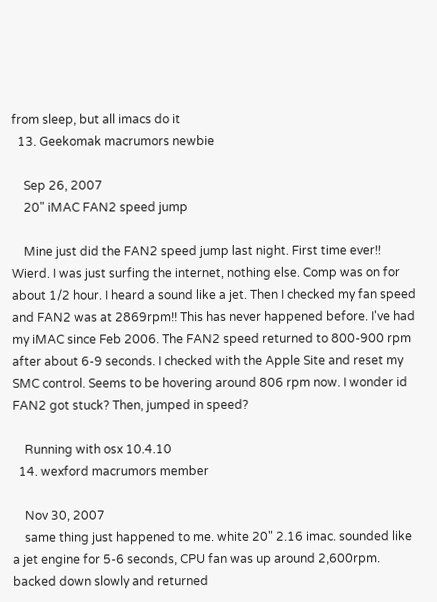from sleep, but all imacs do it
  13. Geekomak macrumors newbie

    Sep 26, 2007
    20" iMAC FAN2 speed jump

    Mine just did the FAN2 speed jump last night. First time ever!! Wierd. I was just surfing the internet, nothing else. Comp was on for about 1/2 hour. I heard a sound like a jet. Then I checked my fan speed and FAN2 was at 2869rpm!! This has never happened before. I've had my iMAC since Feb 2006. The FAN2 speed returned to 800-900 rpm after about 6-9 seconds. I checked with the Apple Site and reset my SMC control. Seems to be hovering around 806 rpm now. I wonder id FAN2 got stuck? Then, jumped in speed?

    Running with osx 10.4.10
  14. wexford macrumors member

    Nov 30, 2007
    same thing just happened to me. white 20" 2.16 imac. sounded like a jet engine for 5-6 seconds, CPU fan was up around 2,600rpm. backed down slowly and returned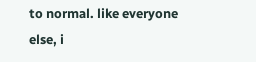to normal. like everyone else, i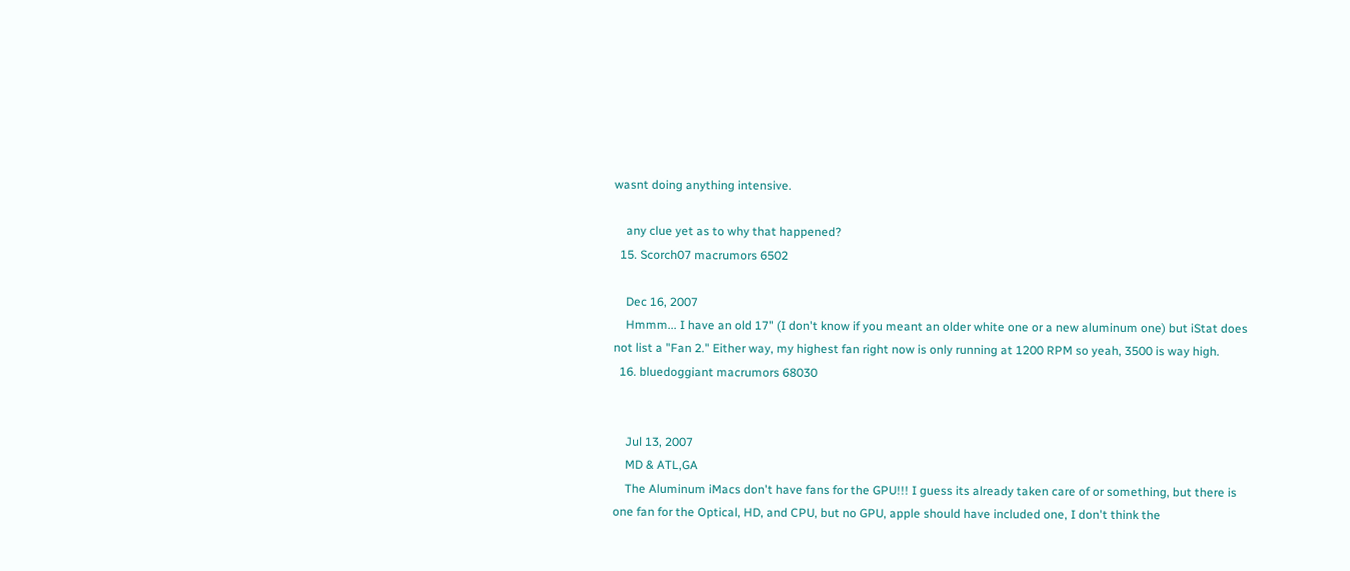wasnt doing anything intensive.

    any clue yet as to why that happened?
  15. Scorch07 macrumors 6502

    Dec 16, 2007
    Hmmm... I have an old 17" (I don't know if you meant an older white one or a new aluminum one) but iStat does not list a "Fan 2." Either way, my highest fan right now is only running at 1200 RPM so yeah, 3500 is way high.
  16. bluedoggiant macrumors 68030


    Jul 13, 2007
    MD & ATL,GA
    The Aluminum iMacs don't have fans for the GPU!!! I guess its already taken care of or something, but there is one fan for the Optical, HD, and CPU, but no GPU, apple should have included one, I don't think the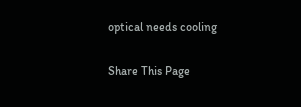optical needs cooling

Share This Page